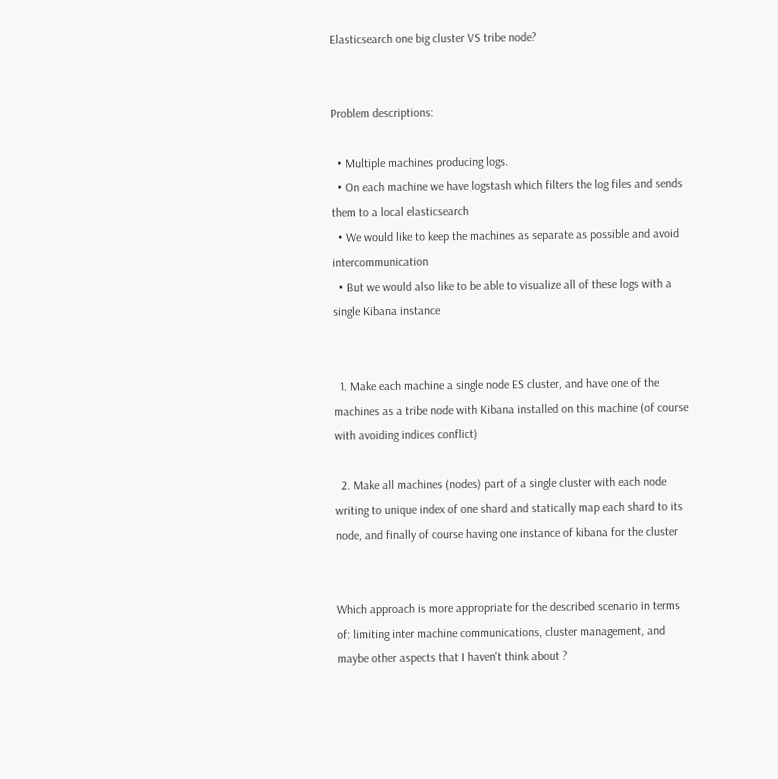Elasticsearch one big cluster VS tribe node?


Problem descriptions:

  • Multiple machines producing logs.
  • On each machine we have logstash which filters the log files and sends them to a local elasticsearch
  • We would like to keep the machines as separate as possible and avoid intercommunication
  • But we would also like to be able to visualize all of these logs with a single Kibana instance


  1. Make each machine a single node ES cluster, and have one of the machines as a tribe node with Kibana installed on this machine (of course with avoiding indices conflict)

  2. Make all machines (nodes) part of a single cluster with each node writing to unique index of one shard and statically map each shard to its node, and finally of course having one instance of kibana for the cluster


Which approach is more appropriate for the described scenario in terms of: limiting inter machine communications, cluster management, and maybe other aspects that I haven't think about ?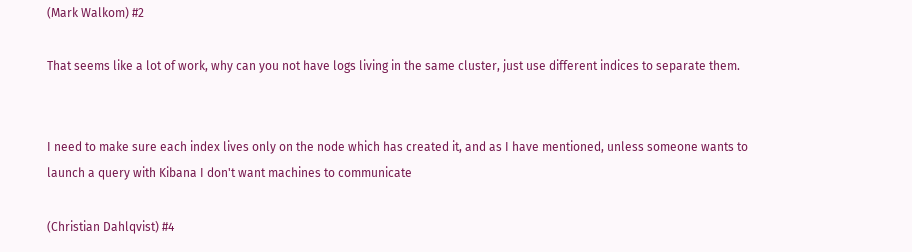(Mark Walkom) #2

That seems like a lot of work, why can you not have logs living in the same cluster, just use different indices to separate them.


I need to make sure each index lives only on the node which has created it, and as I have mentioned, unless someone wants to launch a query with Kibana I don't want machines to communicate

(Christian Dahlqvist) #4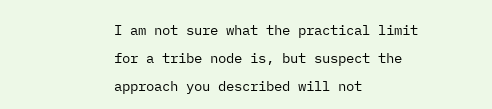I am not sure what the practical limit for a tribe node is, but suspect the approach you described will not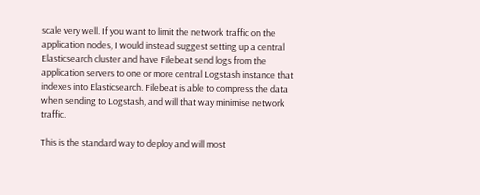scale very well. If you want to limit the network traffic on the application nodes, I would instead suggest setting up a central Elasticsearch cluster and have Filebeat send logs from the application servers to one or more central Logstash instance that indexes into Elasticsearch. Filebeat is able to compress the data when sending to Logstash, and will that way minimise network traffic.

This is the standard way to deploy and will most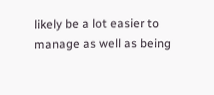likely be a lot easier to manage as well as being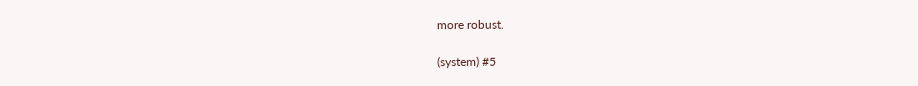more robust.

(system) #5